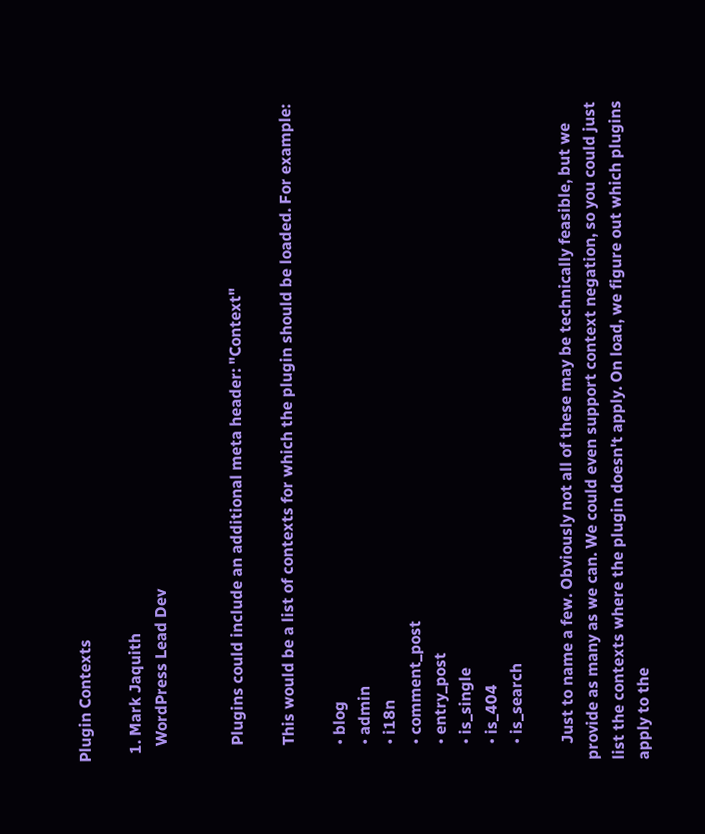Plugin Contexts

  1. Mark Jaquith
    WordPress Lead Dev


    Plugins could include an additional meta header: "Context"

    This would be a list of contexts for which the plugin should be loaded. For example:

    • blog
    • admin
    • i18n
    • comment_post
    • entry_post
    • is_single
    • is_404
    • is_search

    Just to name a few. Obviously not all of these may be technically feasible, but we provide as many as we can. We could even support context negation, so you could just list the contexts where the plugin doesn't apply. On load, we figure out which plugins apply to the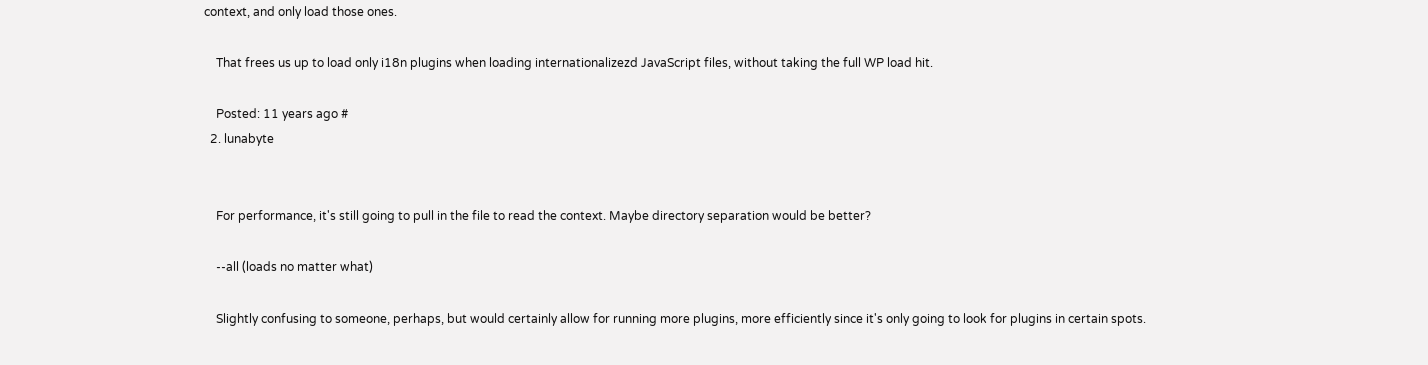context, and only load those ones.

    That frees us up to load only i18n plugins when loading internationalizezd JavaScript files, without taking the full WP load hit.

    Posted: 11 years ago #
  2. lunabyte


    For performance, it's still going to pull in the file to read the context. Maybe directory separation would be better?

    --all (loads no matter what)

    Slightly confusing to someone, perhaps, but would certainly allow for running more plugins, more efficiently since it's only going to look for plugins in certain spots.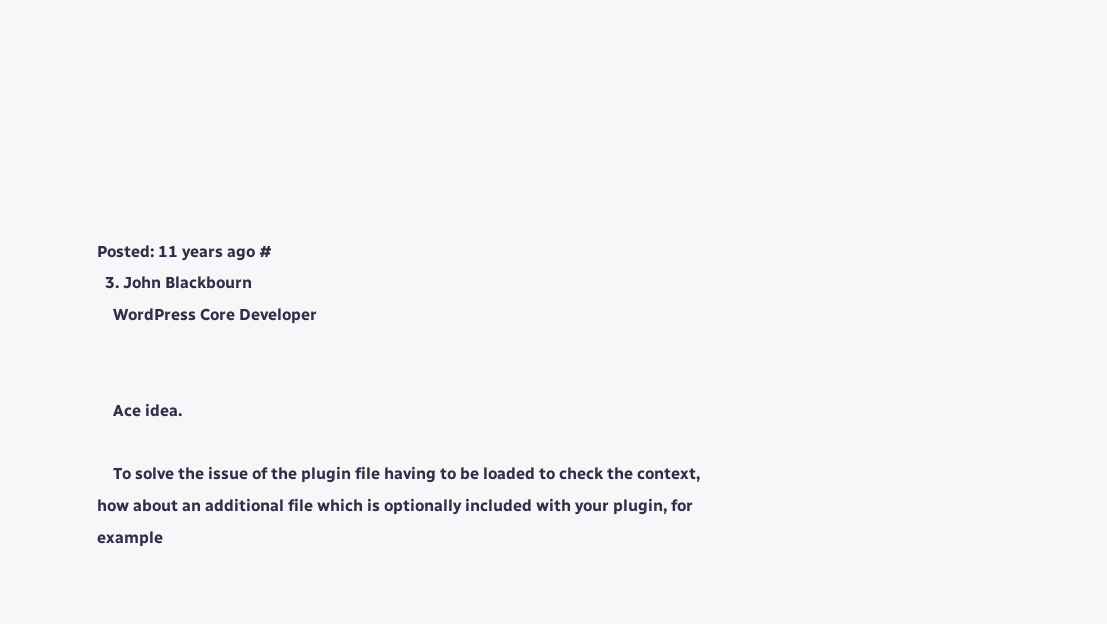Posted: 11 years ago #
  3. John Blackbourn
    WordPress Core Developer


    Ace idea.

    To solve the issue of the plugin file having to be loaded to check the context, how about an additional file which is optionally included with your plugin, for example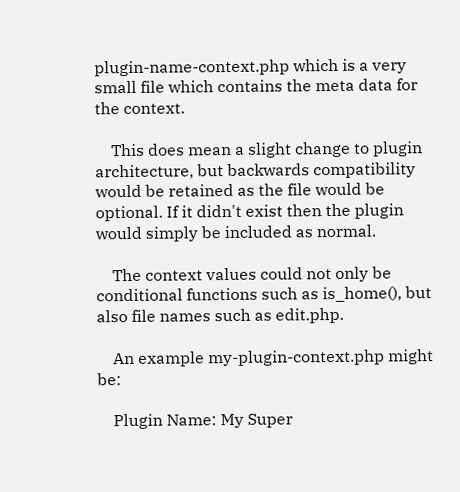plugin-name-context.php which is a very small file which contains the meta data for the context.

    This does mean a slight change to plugin architecture, but backwards compatibility would be retained as the file would be optional. If it didn't exist then the plugin would simply be included as normal.

    The context values could not only be conditional functions such as is_home(), but also file names such as edit.php.

    An example my-plugin-context.php might be:

    Plugin Name: My Super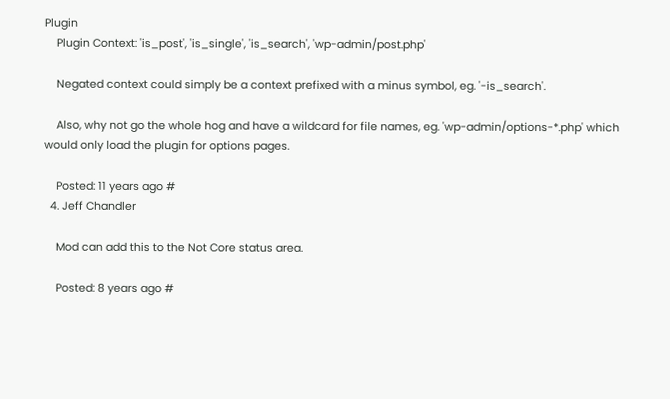Plugin
    Plugin Context: 'is_post', 'is_single', 'is_search', 'wp-admin/post.php'

    Negated context could simply be a context prefixed with a minus symbol, eg. '-is_search'.

    Also, why not go the whole hog and have a wildcard for file names, eg. 'wp-admin/options-*.php' which would only load the plugin for options pages.

    Posted: 11 years ago #
  4. Jeff Chandler

    Mod can add this to the Not Core status area.

    Posted: 8 years ago #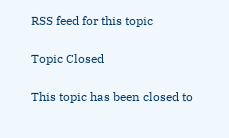RSS feed for this topic

Topic Closed

This topic has been closed to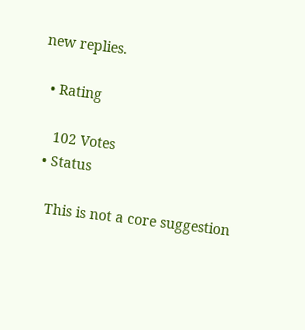new replies.

  • Rating

    102 Votes
  • Status

    This is not a core suggestion